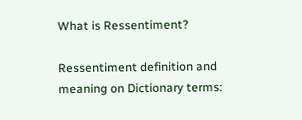What is Ressentiment?

Ressentiment definition and meaning on Dictionary terms: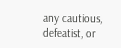any cautious, defeatist, or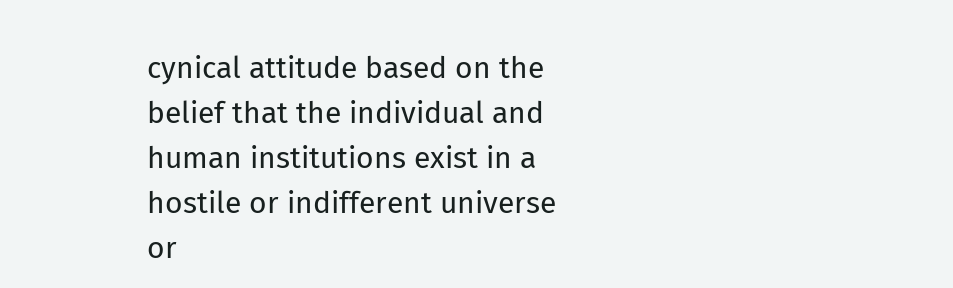cynical attitude based on the belief that the individual and human institutions exist in a hostile or indifferent universe or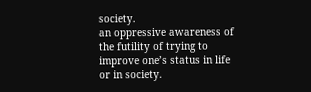society.
an oppressive awareness of the futility of trying to improve one’s status in life or in society.